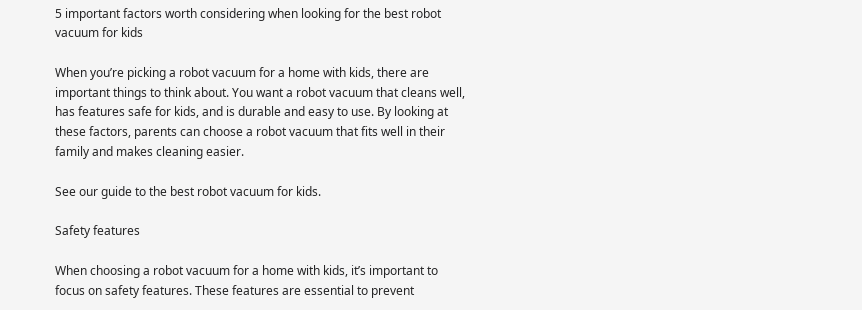5 important factors worth considering when looking for the best robot vacuum for kids

When you’re picking a robot vacuum for a home with kids, there are important things to think about. You want a robot vacuum that cleans well, has features safe for kids, and is durable and easy to use. By looking at these factors, parents can choose a robot vacuum that fits well in their family and makes cleaning easier.

See our guide to the best robot vacuum for kids.

Safety features

When choosing a robot vacuum for a home with kids, it’s important to focus on safety features. These features are essential to prevent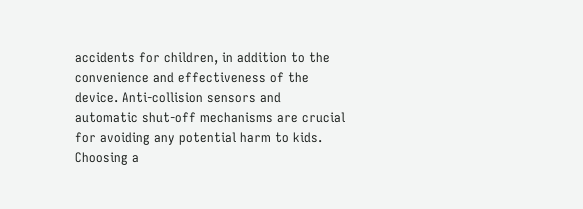accidents for children, in addition to the convenience and effectiveness of the device. Anti-collision sensors and automatic shut-off mechanisms are crucial for avoiding any potential harm to kids. Choosing a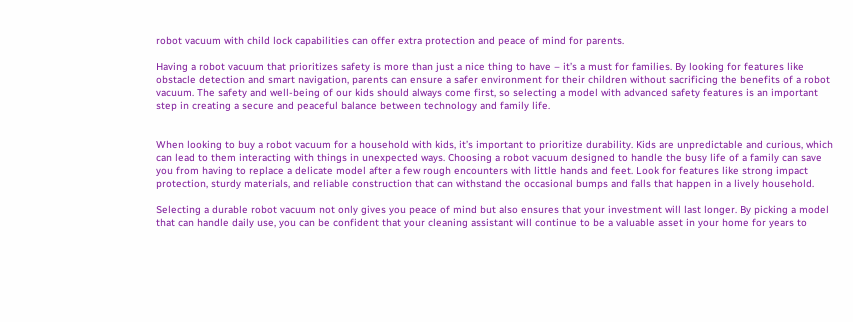robot vacuum with child lock capabilities can offer extra protection and peace of mind for parents.

Having a robot vacuum that prioritizes safety is more than just a nice thing to have – it’s a must for families. By looking for features like obstacle detection and smart navigation, parents can ensure a safer environment for their children without sacrificing the benefits of a robot vacuum. The safety and well-being of our kids should always come first, so selecting a model with advanced safety features is an important step in creating a secure and peaceful balance between technology and family life.


When looking to buy a robot vacuum for a household with kids, it’s important to prioritize durability. Kids are unpredictable and curious, which can lead to them interacting with things in unexpected ways. Choosing a robot vacuum designed to handle the busy life of a family can save you from having to replace a delicate model after a few rough encounters with little hands and feet. Look for features like strong impact protection, sturdy materials, and reliable construction that can withstand the occasional bumps and falls that happen in a lively household.

Selecting a durable robot vacuum not only gives you peace of mind but also ensures that your investment will last longer. By picking a model that can handle daily use, you can be confident that your cleaning assistant will continue to be a valuable asset in your home for years to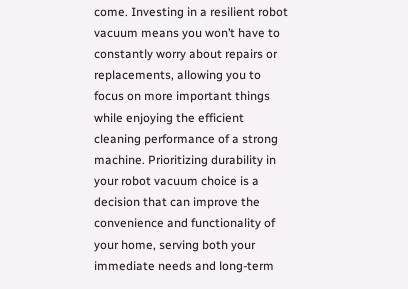come. Investing in a resilient robot vacuum means you won’t have to constantly worry about repairs or replacements, allowing you to focus on more important things while enjoying the efficient cleaning performance of a strong machine. Prioritizing durability in your robot vacuum choice is a decision that can improve the convenience and functionality of your home, serving both your immediate needs and long-term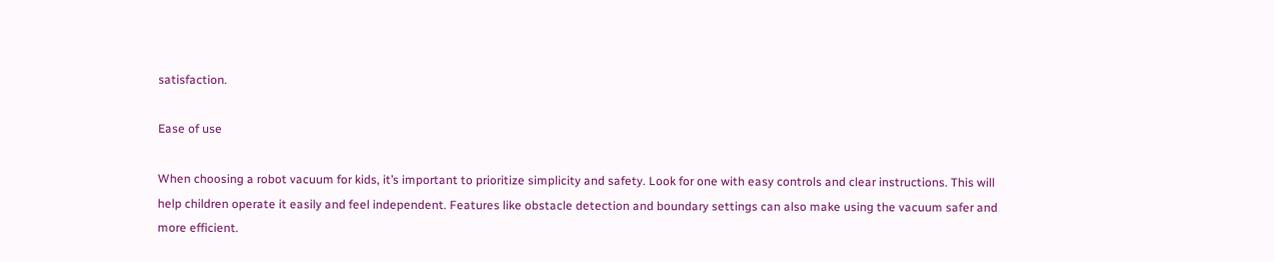satisfaction.

Ease of use

When choosing a robot vacuum for kids, it’s important to prioritize simplicity and safety. Look for one with easy controls and clear instructions. This will help children operate it easily and feel independent. Features like obstacle detection and boundary settings can also make using the vacuum safer and more efficient.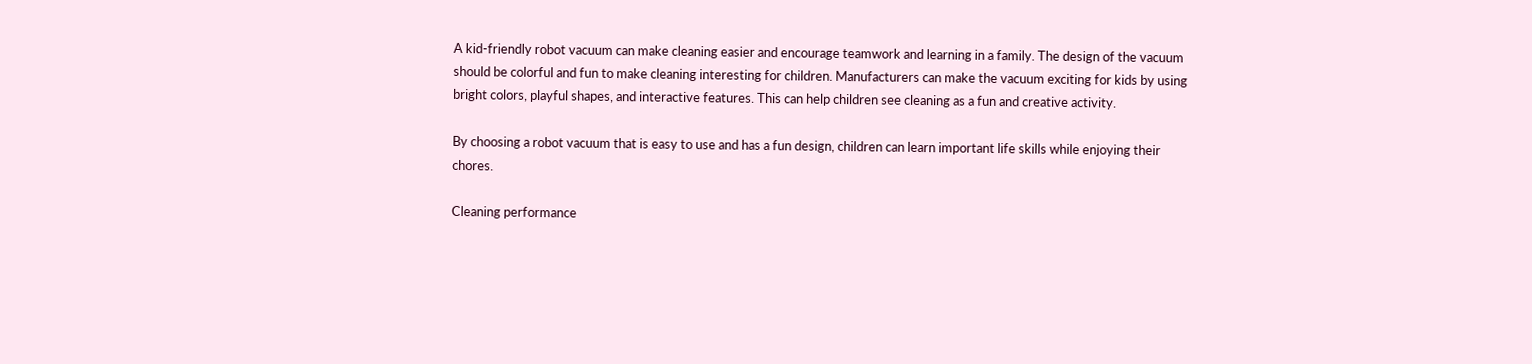A kid-friendly robot vacuum can make cleaning easier and encourage teamwork and learning in a family. The design of the vacuum should be colorful and fun to make cleaning interesting for children. Manufacturers can make the vacuum exciting for kids by using bright colors, playful shapes, and interactive features. This can help children see cleaning as a fun and creative activity.

By choosing a robot vacuum that is easy to use and has a fun design, children can learn important life skills while enjoying their chores.

Cleaning performance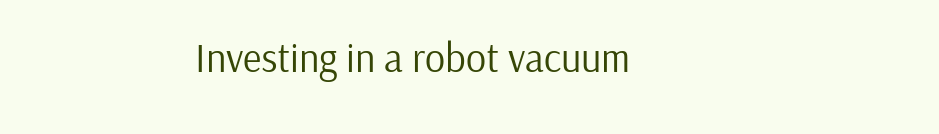Investing in a robot vacuum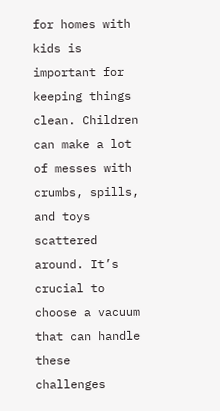for homes with kids is important for keeping things clean. Children can make a lot of messes with crumbs, spills, and toys scattered around. It’s crucial to choose a vacuum that can handle these challenges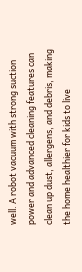well. A robot vacuum with strong suction power and advanced cleaning features can clean up dust, allergens, and debris, making the home healthier for kids to live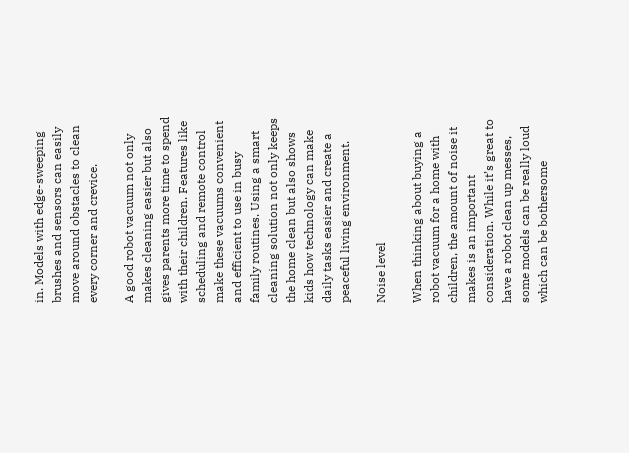in. Models with edge-sweeping brushes and sensors can easily move around obstacles to clean every corner and crevice.

A good robot vacuum not only makes cleaning easier but also gives parents more time to spend with their children. Features like scheduling and remote control make these vacuums convenient and efficient to use in busy family routines. Using a smart cleaning solution not only keeps the home clean but also shows kids how technology can make daily tasks easier and create a peaceful living environment.

Noise level

When thinking about buying a robot vacuum for a home with children, the amount of noise it makes is an important consideration. While it’s great to have a robot clean up messes, some models can be really loud which can be bothersome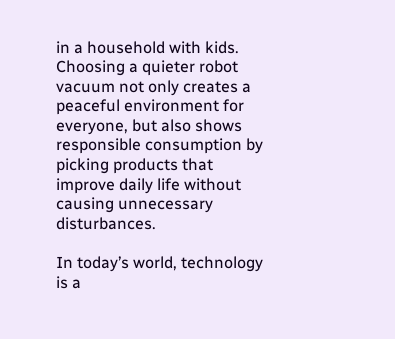in a household with kids. Choosing a quieter robot vacuum not only creates a peaceful environment for everyone, but also shows responsible consumption by picking products that improve daily life without causing unnecessary disturbances.

In today’s world, technology is a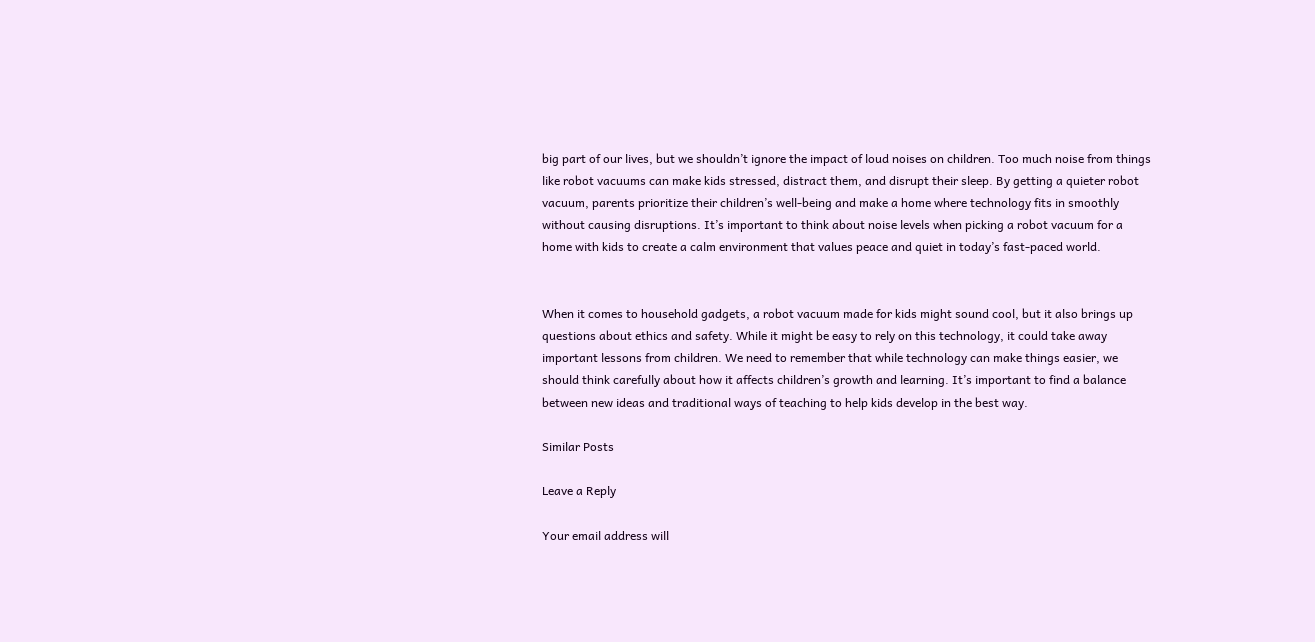big part of our lives, but we shouldn’t ignore the impact of loud noises on children. Too much noise from things like robot vacuums can make kids stressed, distract them, and disrupt their sleep. By getting a quieter robot vacuum, parents prioritize their children’s well-being and make a home where technology fits in smoothly without causing disruptions. It’s important to think about noise levels when picking a robot vacuum for a home with kids to create a calm environment that values peace and quiet in today’s fast-paced world.


When it comes to household gadgets, a robot vacuum made for kids might sound cool, but it also brings up questions about ethics and safety. While it might be easy to rely on this technology, it could take away important lessons from children. We need to remember that while technology can make things easier, we should think carefully about how it affects children’s growth and learning. It’s important to find a balance between new ideas and traditional ways of teaching to help kids develop in the best way.

Similar Posts

Leave a Reply

Your email address will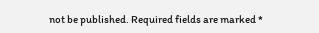not be published. Required fields are marked *